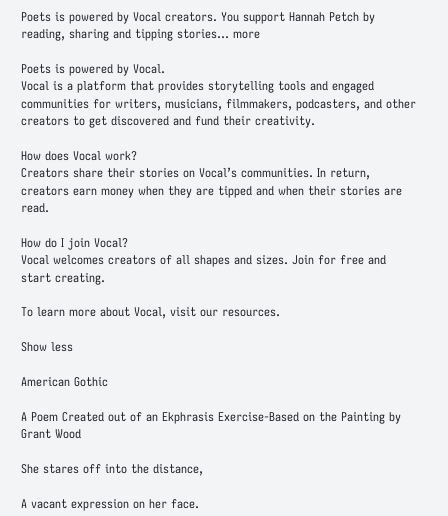Poets is powered by Vocal creators. You support Hannah Petch by reading, sharing and tipping stories... more

Poets is powered by Vocal.
Vocal is a platform that provides storytelling tools and engaged communities for writers, musicians, filmmakers, podcasters, and other creators to get discovered and fund their creativity.

How does Vocal work?
Creators share their stories on Vocal’s communities. In return, creators earn money when they are tipped and when their stories are read.

How do I join Vocal?
Vocal welcomes creators of all shapes and sizes. Join for free and start creating.

To learn more about Vocal, visit our resources.

Show less

American Gothic

A Poem Created out of an Ekphrasis Exercise-Based on the Painting by Grant Wood

She stares off into the distance,

A vacant expression on her face.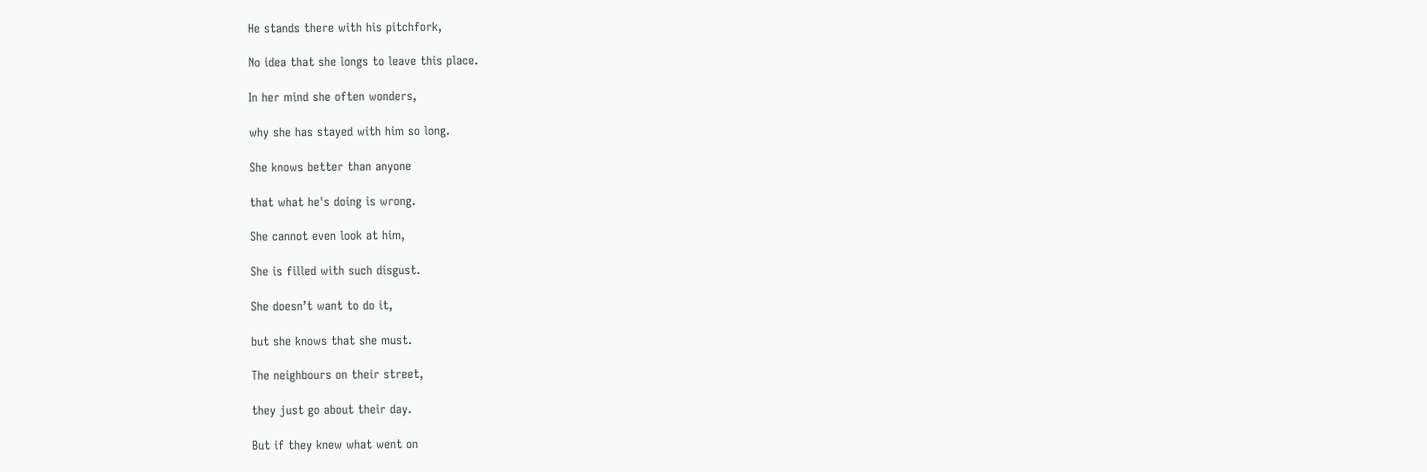He stands there with his pitchfork,

No idea that she longs to leave this place.

In her mind she often wonders,

why she has stayed with him so long.

She knows better than anyone

that what he's doing is wrong.

She cannot even look at him,

She is filled with such disgust.

She doesn’t want to do it,

but she knows that she must.

The neighbours on their street,

they just go about their day.

But if they knew what went on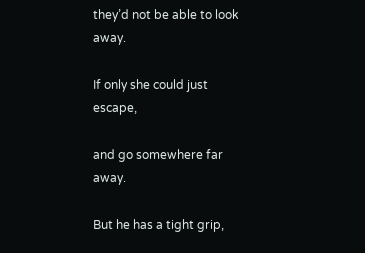they’d not be able to look away.

If only she could just escape,

and go somewhere far away.

But he has a tight grip,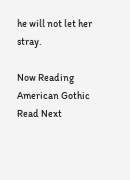he will not let her stray.

Now Reading
American Gothic
Read Next